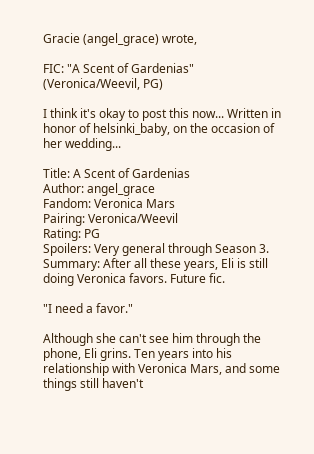Gracie (angel_grace) wrote,

FIC: "A Scent of Gardenias" (Veronica/Weevil, PG)

I think it's okay to post this now... Written in honor of helsinki_baby, on the occasion of her wedding...

Title: A Scent of Gardenias
Author: angel_grace
Fandom: Veronica Mars
Pairing: Veronica/Weevil
Rating: PG
Spoilers: Very general through Season 3.
Summary: After all these years, Eli is still doing Veronica favors. Future fic.

"I need a favor."

Although she can't see him through the phone, Eli grins. Ten years into his relationship with Veronica Mars, and some things still haven't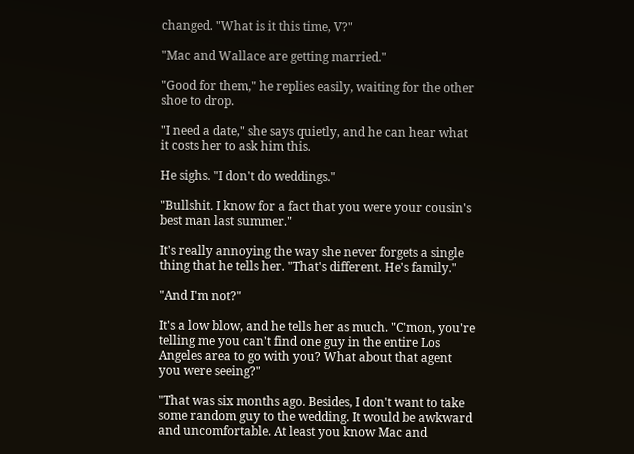changed. "What is it this time, V?"

"Mac and Wallace are getting married."

"Good for them," he replies easily, waiting for the other shoe to drop.

"I need a date," she says quietly, and he can hear what it costs her to ask him this.

He sighs. "I don't do weddings."

"Bullshit. I know for a fact that you were your cousin's best man last summer."

It's really annoying the way she never forgets a single thing that he tells her. "That's different. He's family."

"And I'm not?"

It's a low blow, and he tells her as much. "C'mon, you're telling me you can't find one guy in the entire Los Angeles area to go with you? What about that agent you were seeing?"

"That was six months ago. Besides, I don't want to take some random guy to the wedding. It would be awkward and uncomfortable. At least you know Mac and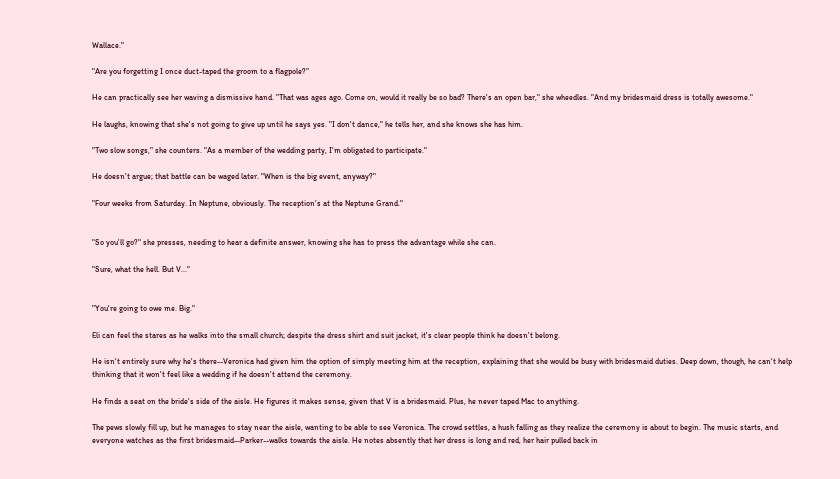Wallace."

"Are you forgetting I once duct-taped the groom to a flagpole?"

He can practically see her waving a dismissive hand. "That was ages ago. Come on, would it really be so bad? There's an open bar," she wheedles. "And my bridesmaid dress is totally awesome."

He laughs, knowing that she's not going to give up until he says yes. "I don't dance," he tells her, and she knows she has him.

"Two slow songs," she counters. "As a member of the wedding party, I'm obligated to participate."

He doesn't argue; that battle can be waged later. "When is the big event, anyway?"

"Four weeks from Saturday. In Neptune, obviously. The reception's at the Neptune Grand."


"So you'll go?" she presses, needing to hear a definite answer, knowing she has to press the advantage while she can.

"Sure, what the hell. But V..."


"You're going to owe me. Big."

Eli can feel the stares as he walks into the small church; despite the dress shirt and suit jacket, it's clear people think he doesn't belong.

He isn't entirely sure why he's there--Veronica had given him the option of simply meeting him at the reception, explaining that she would be busy with bridesmaid duties. Deep down, though, he can't help thinking that it won't feel like a wedding if he doesn't attend the ceremony.

He finds a seat on the bride's side of the aisle. He figures it makes sense, given that V is a bridesmaid. Plus, he never taped Mac to anything.

The pews slowly fill up, but he manages to stay near the aisle, wanting to be able to see Veronica. The crowd settles, a hush falling as they realize the ceremony is about to begin. The music starts, and everyone watches as the first bridesmaid--Parker--walks towards the aisle. He notes absently that her dress is long and red, her hair pulled back in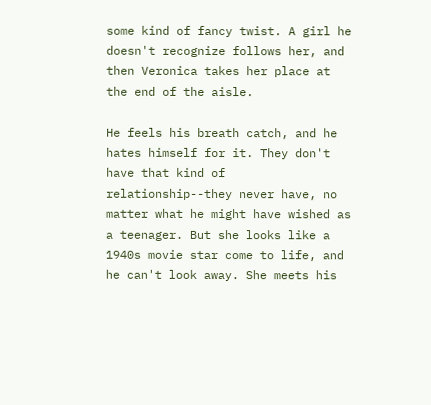some kind of fancy twist. A girl he doesn't recognize follows her, and then Veronica takes her place at the end of the aisle.

He feels his breath catch, and he hates himself for it. They don't have that kind of relationship--they never have, no matter what he might have wished as a teenager. But she looks like a 1940s movie star come to life, and he can't look away. She meets his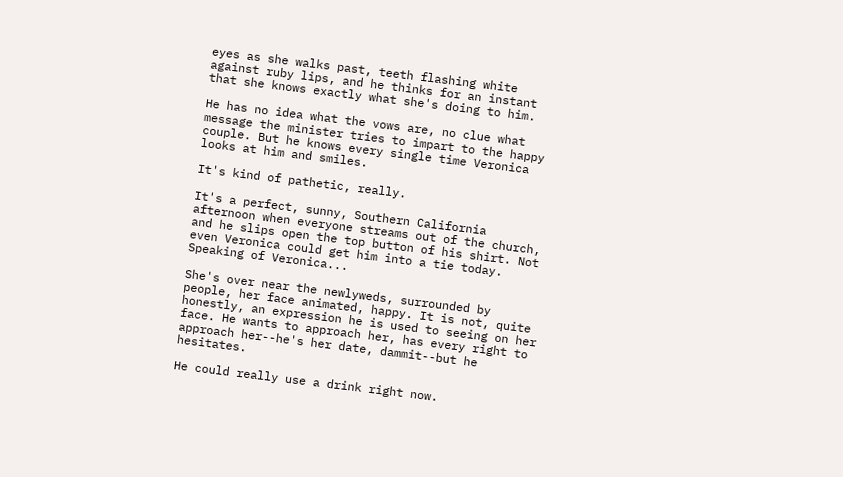eyes as she walks past, teeth flashing white against ruby lips, and he thinks for an instant that she knows exactly what she's doing to him.

He has no idea what the vows are, no clue what message the minister tries to impart to the happy couple. But he knows every single time Veronica looks at him and smiles.

It's kind of pathetic, really.

It's a perfect, sunny, Southern California afternoon when everyone streams out of the church, and he slips open the top button of his shirt. Not even Veronica could get him into a tie today. Speaking of Veronica...

She's over near the newlyweds, surrounded by people, her face animated, happy. It is not, quite honestly, an expression he is used to seeing on her face. He wants to approach her, has every right to approach her--he's her date, dammit--but he hesitates.

He could really use a drink right now.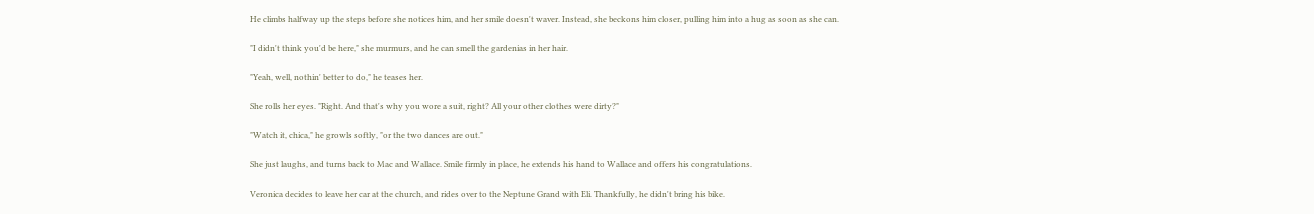He climbs halfway up the steps before she notices him, and her smile doesn't waver. Instead, she beckons him closer, pulling him into a hug as soon as she can.

"I didn't think you'd be here," she murmurs, and he can smell the gardenias in her hair.

"Yeah, well, nothin' better to do," he teases her.

She rolls her eyes. "Right. And that's why you wore a suit, right? All your other clothes were dirty?"

"Watch it, chica," he growls softly, "or the two dances are out."

She just laughs, and turns back to Mac and Wallace. Smile firmly in place, he extends his hand to Wallace and offers his congratulations.

Veronica decides to leave her car at the church, and rides over to the Neptune Grand with Eli. Thankfully, he didn't bring his bike.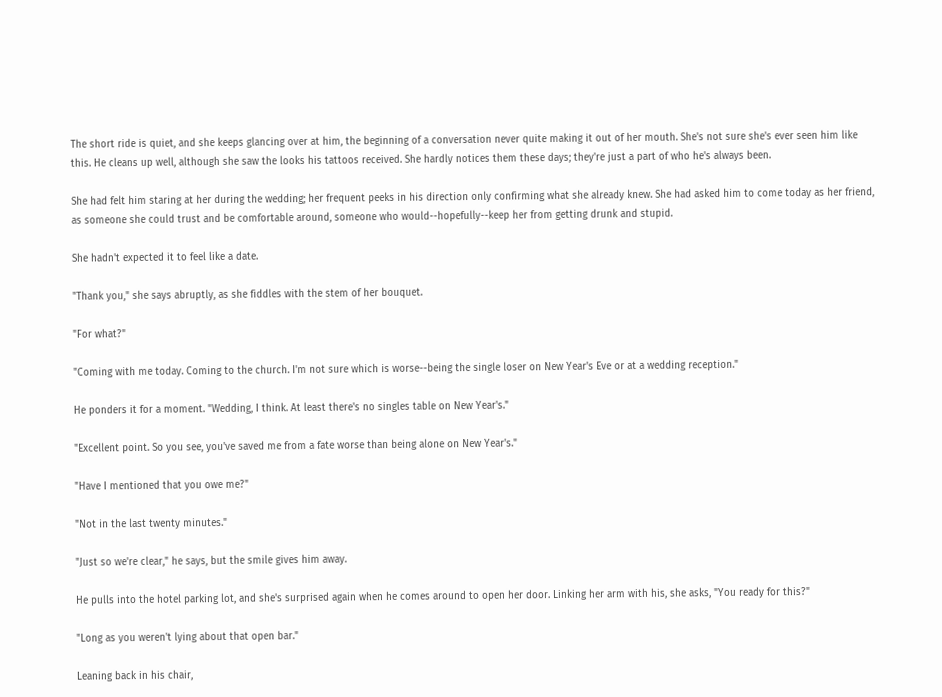The short ride is quiet, and she keeps glancing over at him, the beginning of a conversation never quite making it out of her mouth. She's not sure she's ever seen him like this. He cleans up well, although she saw the looks his tattoos received. She hardly notices them these days; they're just a part of who he's always been.

She had felt him staring at her during the wedding; her frequent peeks in his direction only confirming what she already knew. She had asked him to come today as her friend, as someone she could trust and be comfortable around, someone who would--hopefully--keep her from getting drunk and stupid.

She hadn't expected it to feel like a date.

"Thank you," she says abruptly, as she fiddles with the stem of her bouquet.

"For what?"

"Coming with me today. Coming to the church. I'm not sure which is worse--being the single loser on New Year's Eve or at a wedding reception."

He ponders it for a moment. "Wedding, I think. At least there's no singles table on New Year's."

"Excellent point. So you see, you've saved me from a fate worse than being alone on New Year's."

"Have I mentioned that you owe me?"

"Not in the last twenty minutes."

"Just so we're clear," he says, but the smile gives him away.

He pulls into the hotel parking lot, and she's surprised again when he comes around to open her door. Linking her arm with his, she asks, "You ready for this?"

"Long as you weren't lying about that open bar."

Leaning back in his chair,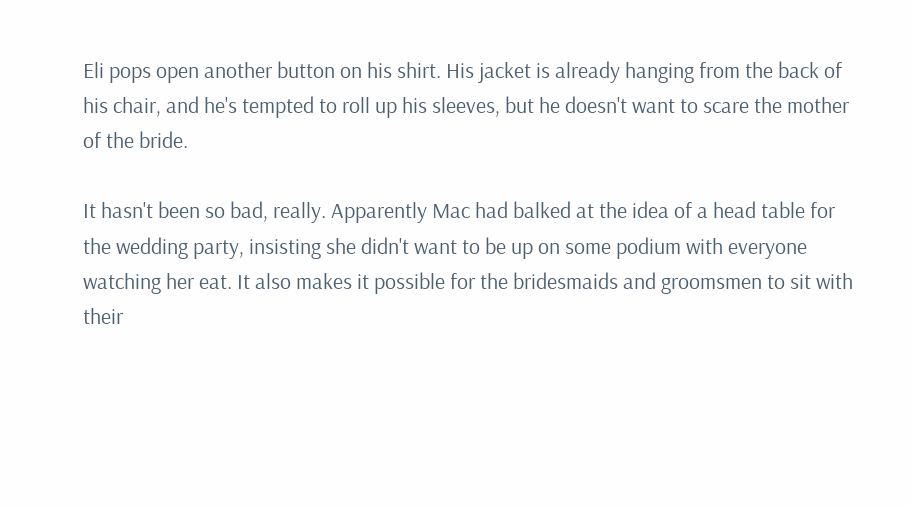Eli pops open another button on his shirt. His jacket is already hanging from the back of his chair, and he's tempted to roll up his sleeves, but he doesn't want to scare the mother of the bride.

It hasn't been so bad, really. Apparently Mac had balked at the idea of a head table for the wedding party, insisting she didn't want to be up on some podium with everyone watching her eat. It also makes it possible for the bridesmaids and groomsmen to sit with their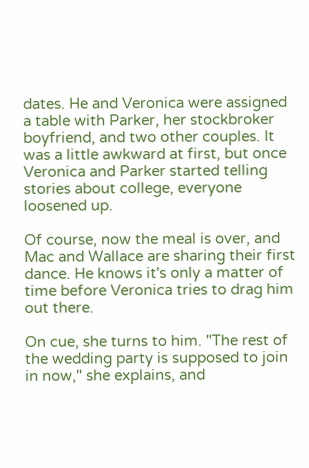dates. He and Veronica were assigned a table with Parker, her stockbroker boyfriend, and two other couples. It was a little awkward at first, but once Veronica and Parker started telling stories about college, everyone loosened up.

Of course, now the meal is over, and Mac and Wallace are sharing their first dance. He knows it's only a matter of time before Veronica tries to drag him out there.

On cue, she turns to him. "The rest of the wedding party is supposed to join in now," she explains, and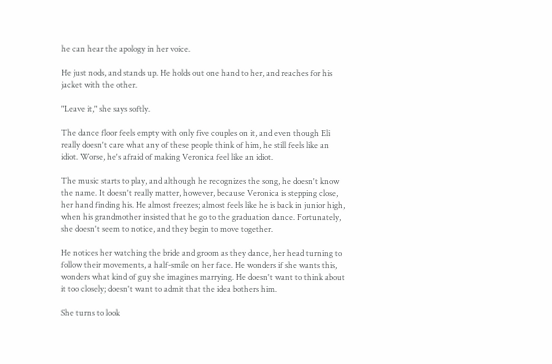he can hear the apology in her voice.

He just nods, and stands up. He holds out one hand to her, and reaches for his jacket with the other.

"Leave it," she says softly.

The dance floor feels empty with only five couples on it, and even though Eli really doesn't care what any of these people think of him, he still feels like an idiot. Worse, he's afraid of making Veronica feel like an idiot.

The music starts to play, and although he recognizes the song, he doesn't know the name. It doesn't really matter, however, because Veronica is stepping close, her hand finding his. He almost freezes; almost feels like he is back in junior high, when his grandmother insisted that he go to the graduation dance. Fortunately, she doesn't seem to notice, and they begin to move together.

He notices her watching the bride and groom as they dance, her head turning to follow their movements, a half-smile on her face. He wonders if she wants this, wonders what kind of guy she imagines marrying. He doesn't want to think about it too closely; doesn't want to admit that the idea bothers him.

She turns to look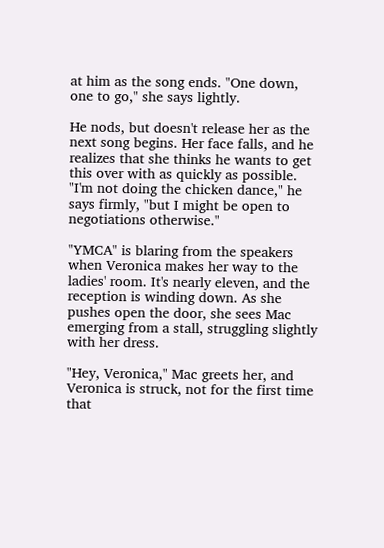at him as the song ends. "One down, one to go," she says lightly.

He nods, but doesn't release her as the next song begins. Her face falls, and he realizes that she thinks he wants to get this over with as quickly as possible. "I'm not doing the chicken dance," he says firmly, "but I might be open to negotiations otherwise."

"YMCA" is blaring from the speakers when Veronica makes her way to the ladies' room. It's nearly eleven, and the reception is winding down. As she pushes open the door, she sees Mac emerging from a stall, struggling slightly with her dress.

"Hey, Veronica," Mac greets her, and Veronica is struck, not for the first time that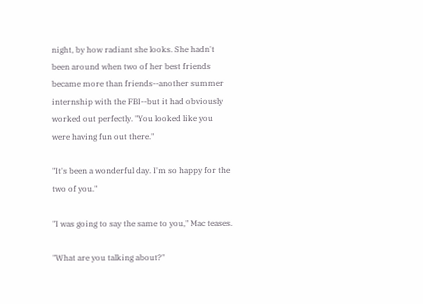night, by how radiant she looks. She hadn't been around when two of her best friends became more than friends--another summer internship with the FBI--but it had obviously worked out perfectly. "You looked like you were having fun out there."

"It's been a wonderful day. I'm so happy for the two of you."

"I was going to say the same to you," Mac teases.

"What are you talking about?"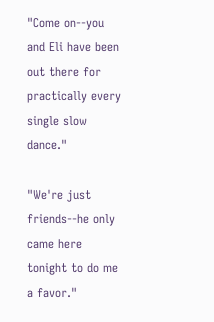"Come on--you and Eli have been out there for practically every single slow dance."

"We're just friends--he only came here tonight to do me a favor."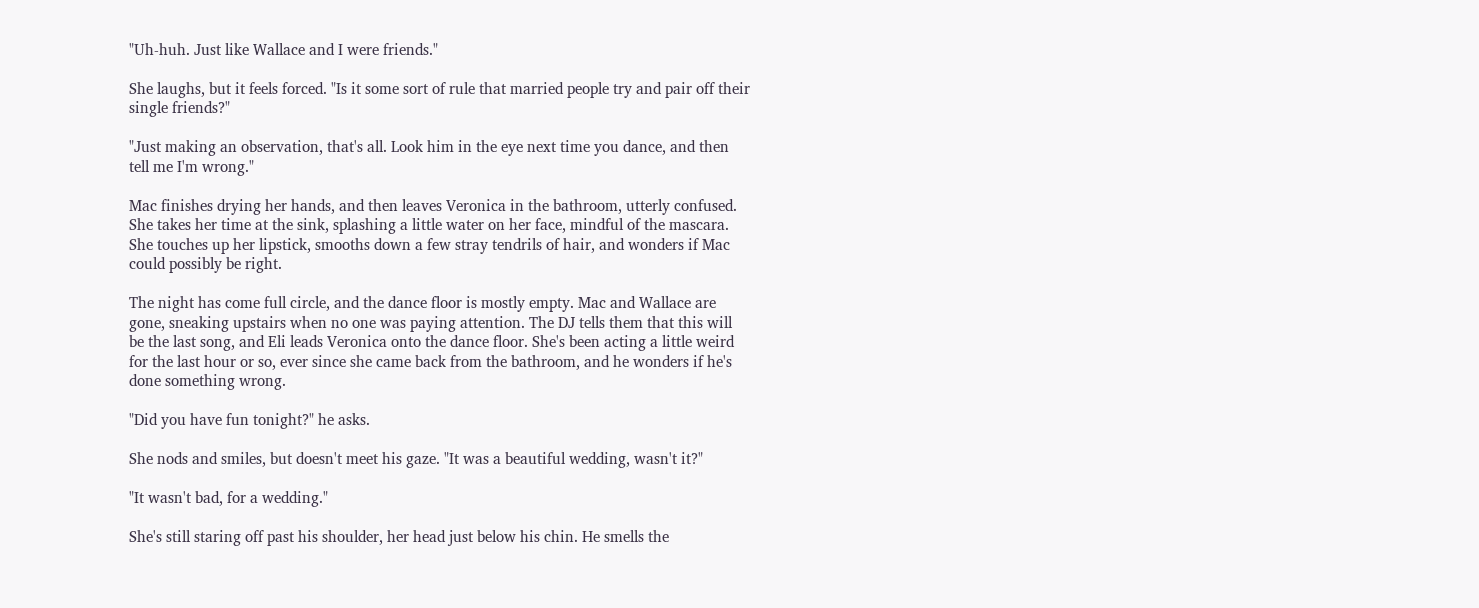"Uh-huh. Just like Wallace and I were friends."

She laughs, but it feels forced. "Is it some sort of rule that married people try and pair off their single friends?"

"Just making an observation, that's all. Look him in the eye next time you dance, and then tell me I'm wrong."

Mac finishes drying her hands, and then leaves Veronica in the bathroom, utterly confused. She takes her time at the sink, splashing a little water on her face, mindful of the mascara. She touches up her lipstick, smooths down a few stray tendrils of hair, and wonders if Mac could possibly be right.

The night has come full circle, and the dance floor is mostly empty. Mac and Wallace are gone, sneaking upstairs when no one was paying attention. The DJ tells them that this will be the last song, and Eli leads Veronica onto the dance floor. She's been acting a little weird for the last hour or so, ever since she came back from the bathroom, and he wonders if he's done something wrong.

"Did you have fun tonight?" he asks.

She nods and smiles, but doesn't meet his gaze. "It was a beautiful wedding, wasn't it?"

"It wasn't bad, for a wedding."

She's still staring off past his shoulder, her head just below his chin. He smells the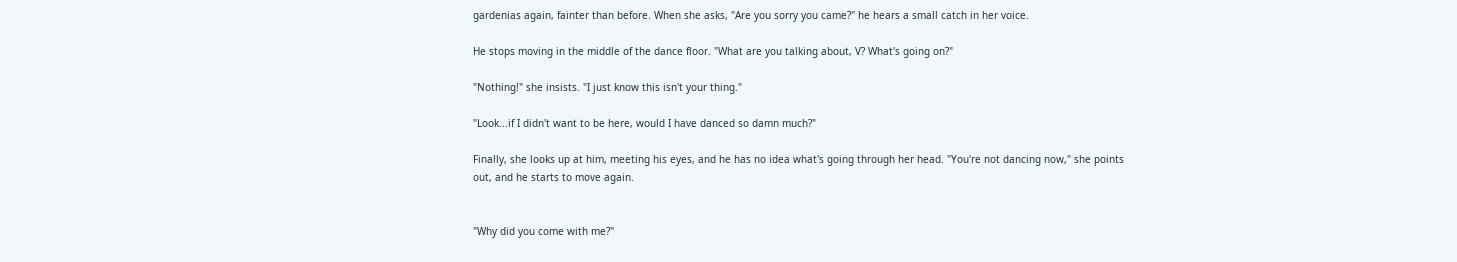gardenias again, fainter than before. When she asks, "Are you sorry you came?" he hears a small catch in her voice.

He stops moving in the middle of the dance floor. "What are you talking about, V? What's going on?"

"Nothing!" she insists. "I just know this isn't your thing."

"Look...if I didn't want to be here, would I have danced so damn much?"

Finally, she looks up at him, meeting his eyes, and he has no idea what's going through her head. "You're not dancing now," she points out, and he starts to move again.


"Why did you come with me?"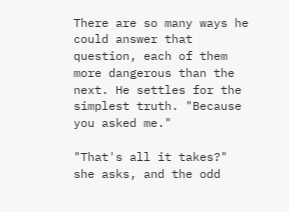There are so many ways he could answer that question, each of them more dangerous than the next. He settles for the simplest truth. "Because you asked me."

"That's all it takes?" she asks, and the odd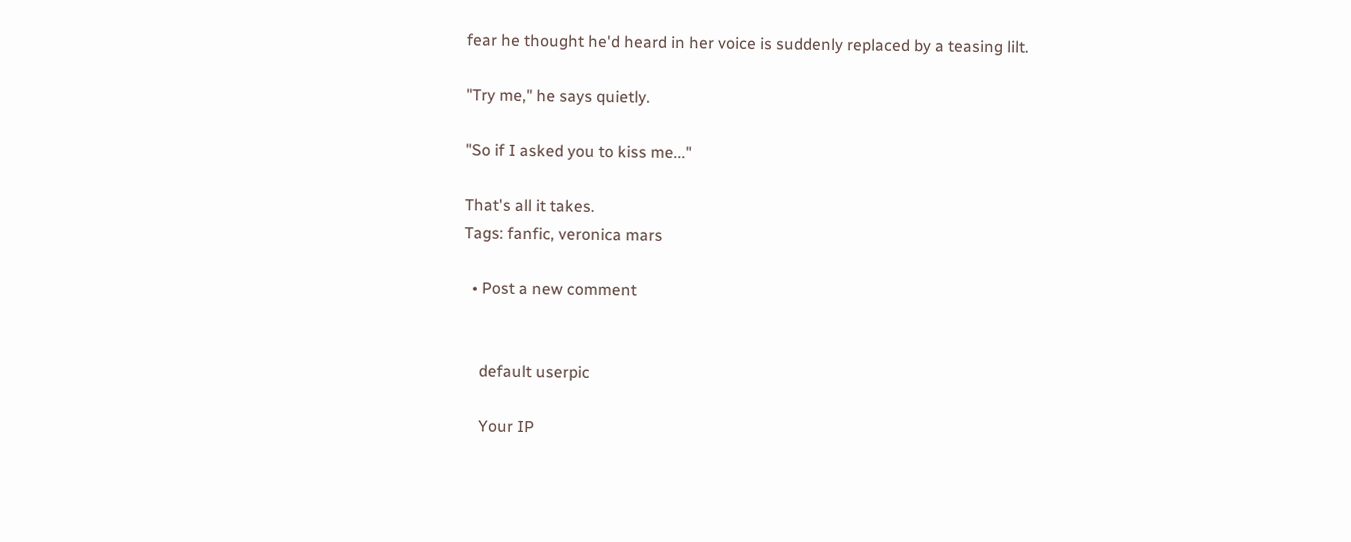fear he thought he'd heard in her voice is suddenly replaced by a teasing lilt.

"Try me," he says quietly.

"So if I asked you to kiss me..."

That's all it takes.
Tags: fanfic, veronica mars

  • Post a new comment


    default userpic

    Your IP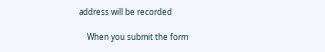address will be recorded

    When you submit the form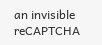an invisible reCAPTCHA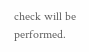check will be performed.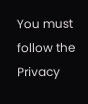You must follow the Privacy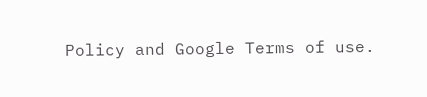Policy and Google Terms of use.